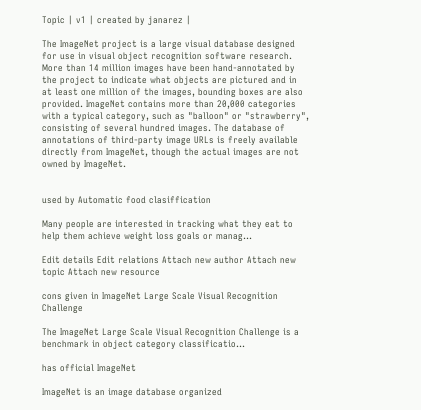Topic | v1 | created by janarez |

The ImageNet project is a large visual database designed for use in visual object recognition software research. More than 14 million images have been hand-annotated by the project to indicate what objects are pictured and in at least one million of the images, bounding boxes are also provided. ImageNet contains more than 20,000 categories with a typical category, such as "balloon" or "strawberry", consisting of several hundred images. The database of annotations of third-party image URLs is freely available directly from ImageNet, though the actual images are not owned by ImageNet.


used by Automatic food clasiffication

Many people are interested in tracking what they eat to help them achieve weight loss goals or manag...

Edit details Edit relations Attach new author Attach new topic Attach new resource

cons given in ImageNet Large Scale Visual Recognition Challenge

The ImageNet Large Scale Visual Recognition Challenge is a benchmark in object category classificatio...

has official ImageNet

ImageNet is an image database organized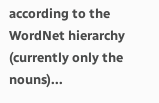according to the WordNet hierarchy (currently only the nouns)...